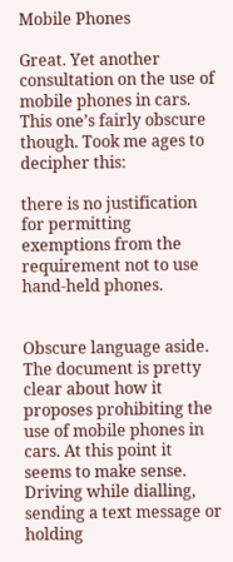Mobile Phones

Great. Yet another consultation on the use of mobile phones in cars. This one’s fairly obscure though. Took me ages to decipher this:

there is no justification for permitting exemptions from the requirement not to use hand-held phones.


Obscure language aside. The document is pretty clear about how it proposes prohibiting the use of mobile phones in cars. At this point it seems to make sense. Driving while dialling, sending a text message or holding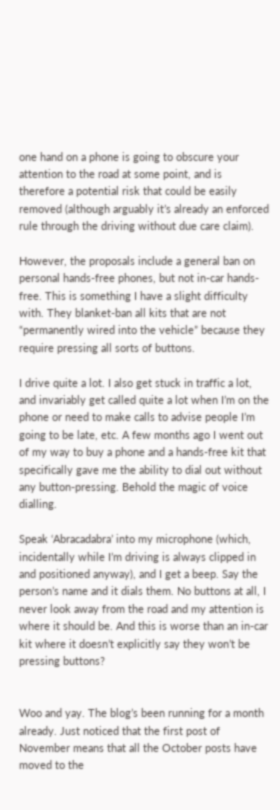one hand on a phone is going to obscure your attention to the road at some point, and is therefore a potential risk that could be easily removed (although arguably it’s already an enforced rule through the driving without due care claim).

However, the proposals include a general ban on personal hands-free phones, but not in-car hands-free. This is something I have a slight difficulty with. They blanket-ban all kits that are not “permanently wired into the vehicle” because they require pressing all sorts of buttons.

I drive quite a lot. I also get stuck in traffic a lot, and invariably get called quite a lot when I’m on the phone or need to make calls to advise people I’m going to be late, etc. A few months ago I went out of my way to buy a phone and a hands-free kit that specifically gave me the ability to dial out without any button-pressing. Behold the magic of voice dialling.

Speak ‘Abracadabra’ into my microphone (which, incidentally while I’m driving is always clipped in and positioned anyway), and I get a beep. Say the person’s name and it dials them. No buttons at all, I never look away from the road and my attention is where it should be. And this is worse than an in-car kit where it doesn’t explicitly say they won’t be pressing buttons?


Woo and yay. The blog’s been running for a month already. Just noticed that the first post of November means that all the October posts have moved to the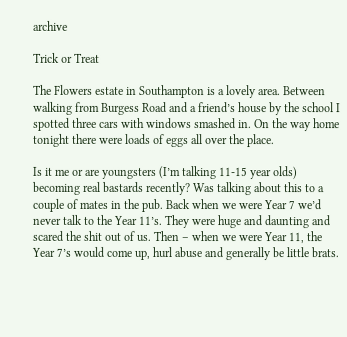archive

Trick or Treat

The Flowers estate in Southampton is a lovely area. Between walking from Burgess Road and a friend’s house by the school I spotted three cars with windows smashed in. On the way home tonight there were loads of eggs all over the place.

Is it me or are youngsters (I’m talking 11-15 year olds) becoming real bastards recently? Was talking about this to a couple of mates in the pub. Back when we were Year 7 we’d never talk to the Year 11’s. They were huge and daunting and scared the shit out of us. Then – when we were Year 11, the Year 7’s would come up, hurl abuse and generally be little brats.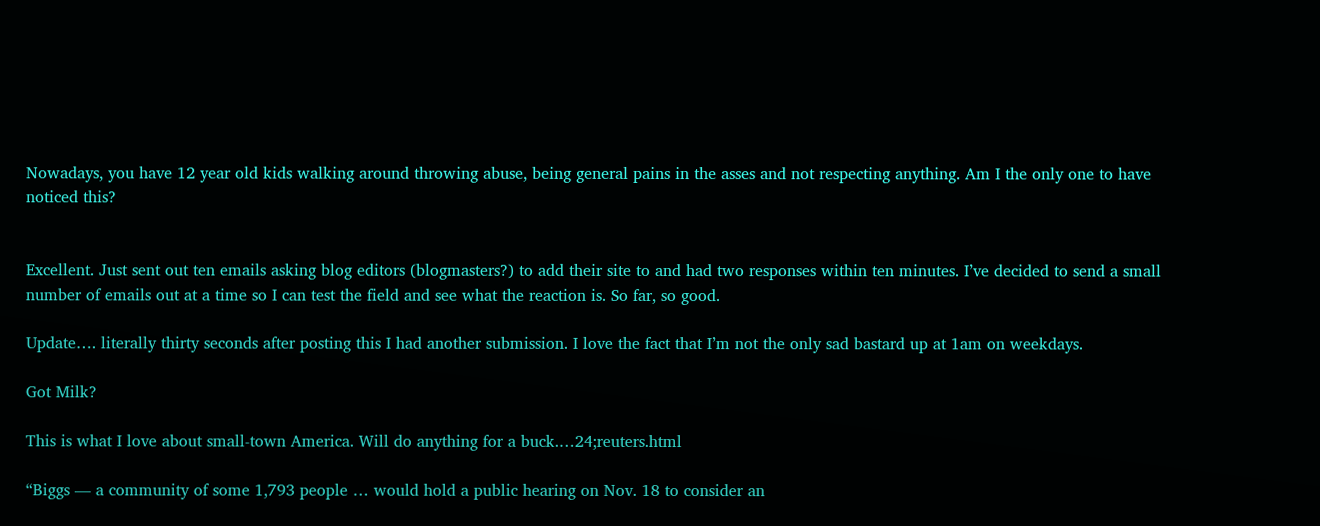Nowadays, you have 12 year old kids walking around throwing abuse, being general pains in the asses and not respecting anything. Am I the only one to have noticed this?


Excellent. Just sent out ten emails asking blog editors (blogmasters?) to add their site to and had two responses within ten minutes. I’ve decided to send a small number of emails out at a time so I can test the field and see what the reaction is. So far, so good.

Update…. literally thirty seconds after posting this I had another submission. I love the fact that I’m not the only sad bastard up at 1am on weekdays.

Got Milk?

This is what I love about small-town America. Will do anything for a buck.…24;reuters.html

“Biggs — a community of some 1,793 people … would hold a public hearing on Nov. 18 to consider an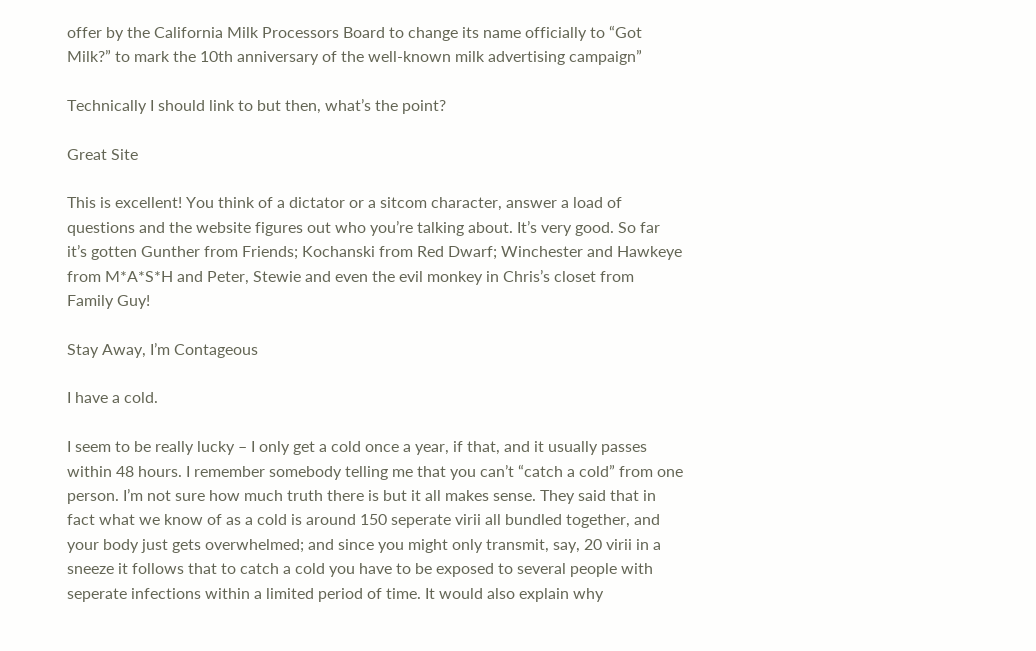offer by the California Milk Processors Board to change its name officially to “Got Milk?” to mark the 10th anniversary of the well-known milk advertising campaign”

Technically I should link to but then, what’s the point?

Great Site

This is excellent! You think of a dictator or a sitcom character, answer a load of questions and the website figures out who you’re talking about. It’s very good. So far it’s gotten Gunther from Friends; Kochanski from Red Dwarf; Winchester and Hawkeye from M*A*S*H and Peter, Stewie and even the evil monkey in Chris’s closet from Family Guy!

Stay Away, I’m Contageous

I have a cold.

I seem to be really lucky – I only get a cold once a year, if that, and it usually passes within 48 hours. I remember somebody telling me that you can’t “catch a cold” from one person. I’m not sure how much truth there is but it all makes sense. They said that in fact what we know of as a cold is around 150 seperate virii all bundled together, and your body just gets overwhelmed; and since you might only transmit, say, 20 virii in a sneeze it follows that to catch a cold you have to be exposed to several people with seperate infections within a limited period of time. It would also explain why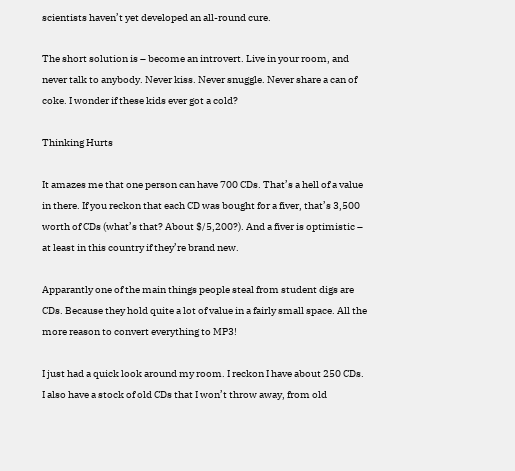scientists haven’t yet developed an all-round cure.

The short solution is – become an introvert. Live in your room, and never talk to anybody. Never kiss. Never snuggle. Never share a can of coke. I wonder if these kids ever got a cold?

Thinking Hurts

It amazes me that one person can have 700 CDs. That’s a hell of a value in there. If you reckon that each CD was bought for a fiver, that’s 3,500 worth of CDs (what’s that? About $/5,200?). And a fiver is optimistic – at least in this country if they’re brand new.

Apparantly one of the main things people steal from student digs are CDs. Because they hold quite a lot of value in a fairly small space. All the more reason to convert everything to MP3!

I just had a quick look around my room. I reckon I have about 250 CDs. I also have a stock of old CDs that I won’t throw away, from old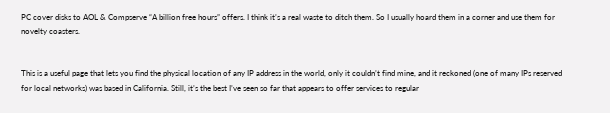PC cover disks to AOL & Compserve “A billion free hours” offers. I think it’s a real waste to ditch them. So I usually hoard them in a corner and use them for novelty coasters.


This is a useful page that lets you find the physical location of any IP address in the world, only it couldn’t find mine, and it reckoned (one of many IPs reserved for local networks) was based in California. Still, it’s the best I’ve seen so far that appears to offer services to regular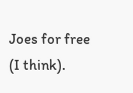Joes for free (I think).